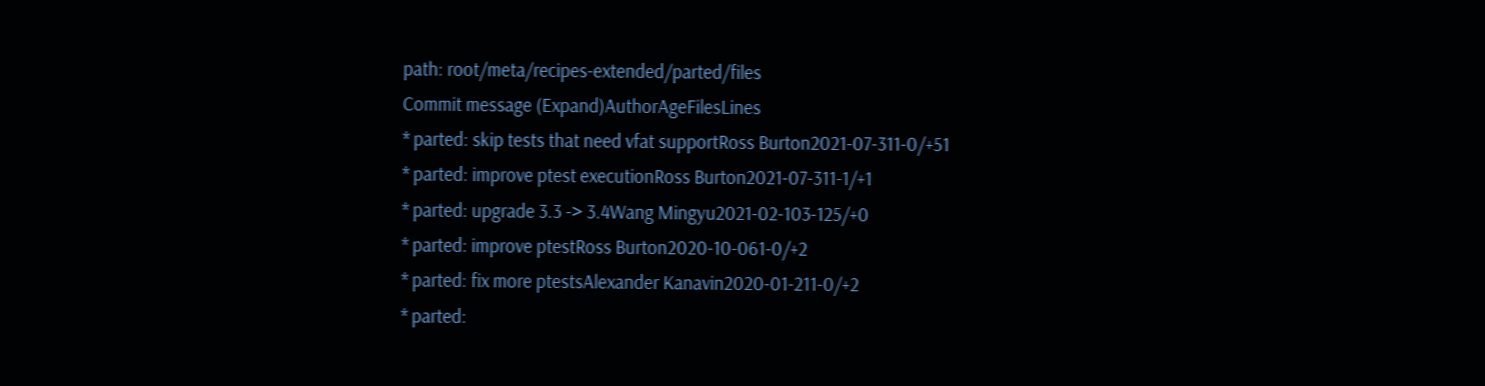path: root/meta/recipes-extended/parted/files
Commit message (Expand)AuthorAgeFilesLines
* parted: skip tests that need vfat supportRoss Burton2021-07-311-0/+51
* parted: improve ptest executionRoss Burton2021-07-311-1/+1
* parted: upgrade 3.3 -> 3.4Wang Mingyu2021-02-103-125/+0
* parted: improve ptestRoss Burton2020-10-061-0/+2
* parted: fix more ptestsAlexander Kanavin2020-01-211-0/+2
* parted: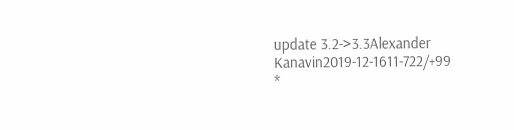update 3.2->3.3Alexander Kanavin2019-12-1611-722/+99
*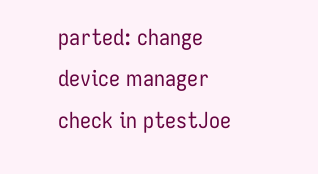parted: change device manager check in ptestJoe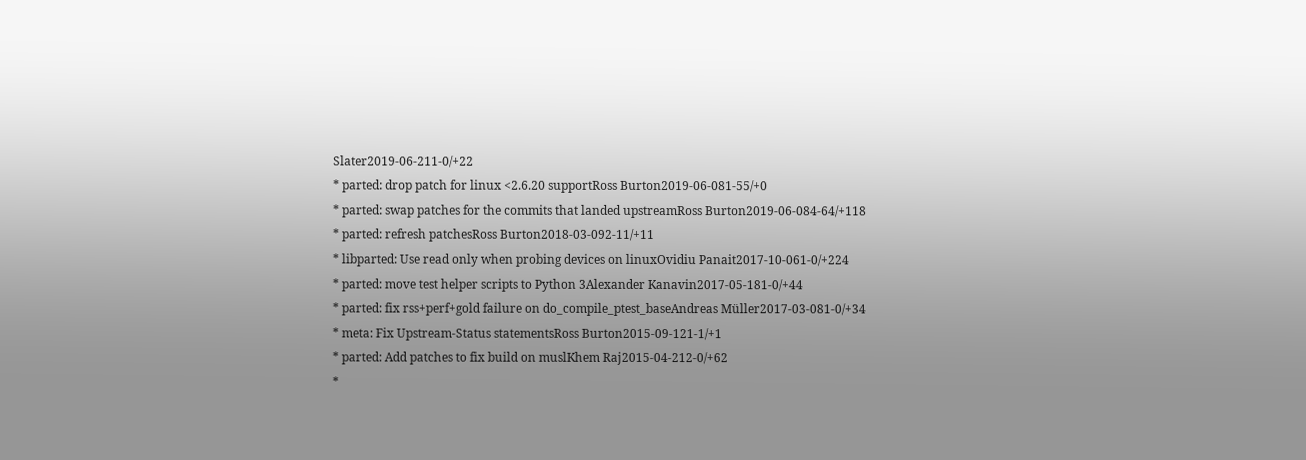Slater2019-06-211-0/+22
* parted: drop patch for linux <2.6.20 supportRoss Burton2019-06-081-55/+0
* parted: swap patches for the commits that landed upstreamRoss Burton2019-06-084-64/+118
* parted: refresh patchesRoss Burton2018-03-092-11/+11
* libparted: Use read only when probing devices on linuxOvidiu Panait2017-10-061-0/+224
* parted: move test helper scripts to Python 3Alexander Kanavin2017-05-181-0/+44
* parted: fix rss+perf+gold failure on do_compile_ptest_baseAndreas Müller2017-03-081-0/+34
* meta: Fix Upstream-Status statementsRoss Burton2015-09-121-1/+1
* parted: Add patches to fix build on muslKhem Raj2015-04-212-0/+62
*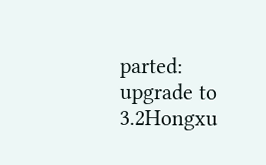parted: upgrade to 3.2Hongxu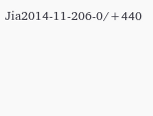Jia2014-11-206-0/+440